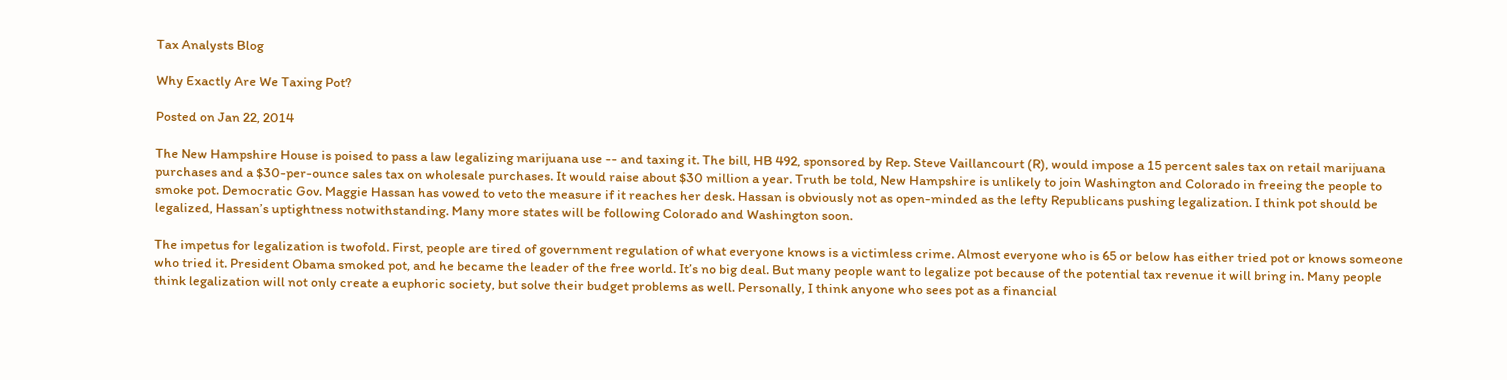Tax Analysts Blog

Why Exactly Are We Taxing Pot?

Posted on Jan 22, 2014

The New Hampshire House is poised to pass a law legalizing marijuana use -- and taxing it. The bill, HB 492, sponsored by Rep. Steve Vaillancourt (R), would impose a 15 percent sales tax on retail marijuana purchases and a $30-per-ounce sales tax on wholesale purchases. It would raise about $30 million a year. Truth be told, New Hampshire is unlikely to join Washington and Colorado in freeing the people to smoke pot. Democratic Gov. Maggie Hassan has vowed to veto the measure if it reaches her desk. Hassan is obviously not as open-minded as the lefty Republicans pushing legalization. I think pot should be legalized, Hassan’s uptightness notwithstanding. Many more states will be following Colorado and Washington soon.

The impetus for legalization is twofold. First, people are tired of government regulation of what everyone knows is a victimless crime. Almost everyone who is 65 or below has either tried pot or knows someone who tried it. President Obama smoked pot, and he became the leader of the free world. It’s no big deal. But many people want to legalize pot because of the potential tax revenue it will bring in. Many people think legalization will not only create a euphoric society, but solve their budget problems as well. Personally, I think anyone who sees pot as a financial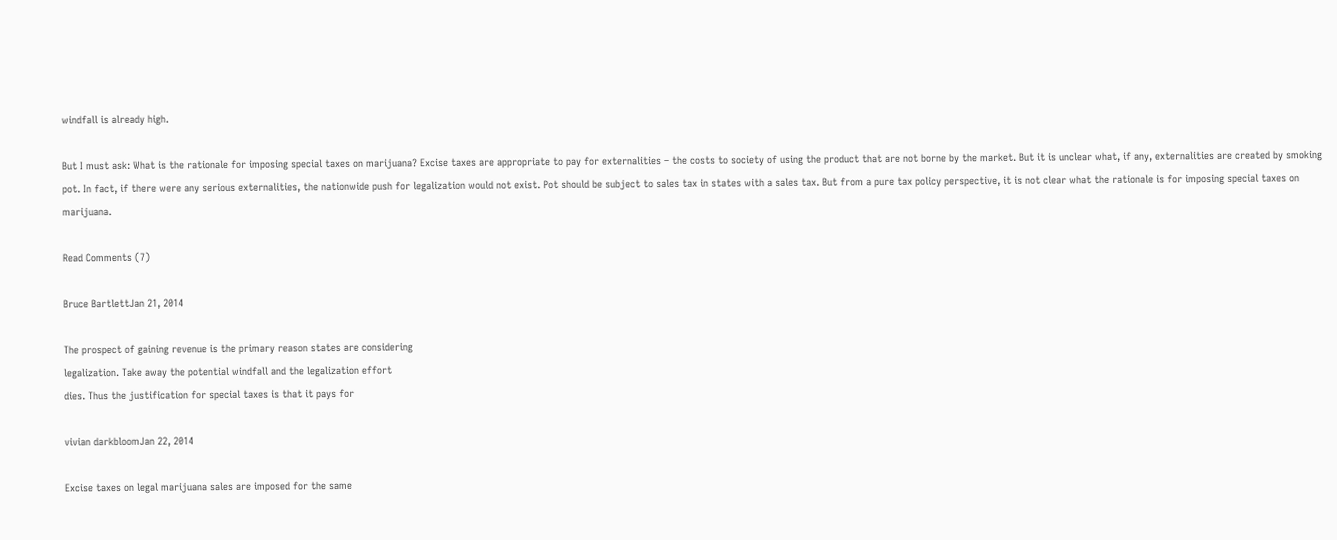windfall is already high.

But I must ask: What is the rationale for imposing special taxes on marijuana? Excise taxes are appropriate to pay for externalities – the costs to society of using the product that are not borne by the market. But it is unclear what, if any, externalities are created by smoking pot. In fact, if there were any serious externalities, the nationwide push for legalization would not exist. Pot should be subject to sales tax in states with a sales tax. But from a pure tax policy perspective, it is not clear what the rationale is for imposing special taxes on marijuana.

Read Comments (7)

Bruce BartlettJan 21, 2014

The prospect of gaining revenue is the primary reason states are considering
legalization. Take away the potential windfall and the legalization effort
dies. Thus the justification for special taxes is that it pays for

vivian darkbloomJan 22, 2014

Excise taxes on legal marijuana sales are imposed for the same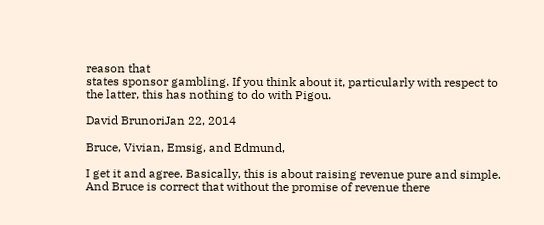reason that
states sponsor gambling. If you think about it, particularly with respect to
the latter, this has nothing to do with Pigou.

David BrunoriJan 22, 2014

Bruce, Vivian, Emsig, and Edmund,

I get it and agree. Basically, this is about raising revenue pure and simple.
And Bruce is correct that without the promise of revenue there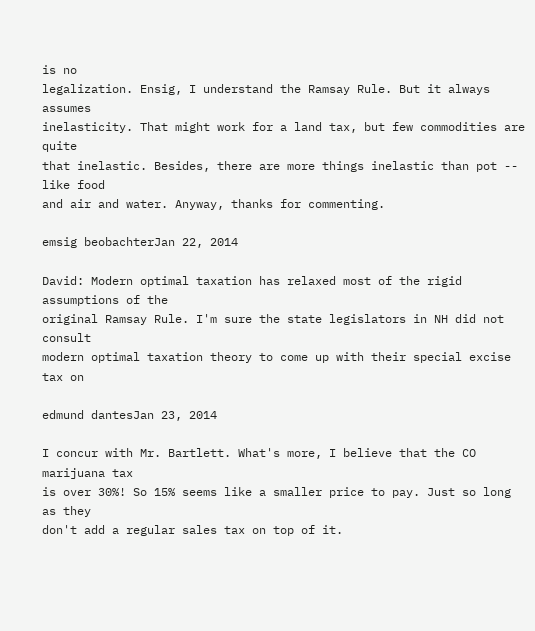is no
legalization. Ensig, I understand the Ramsay Rule. But it always assumes
inelasticity. That might work for a land tax, but few commodities are quite
that inelastic. Besides, there are more things inelastic than pot -- like food
and air and water. Anyway, thanks for commenting.

emsig beobachterJan 22, 2014

David: Modern optimal taxation has relaxed most of the rigid assumptions of the
original Ramsay Rule. I'm sure the state legislators in NH did not consult
modern optimal taxation theory to come up with their special excise tax on

edmund dantesJan 23, 2014

I concur with Mr. Bartlett. What's more, I believe that the CO marijuana tax
is over 30%! So 15% seems like a smaller price to pay. Just so long as they
don't add a regular sales tax on top of it.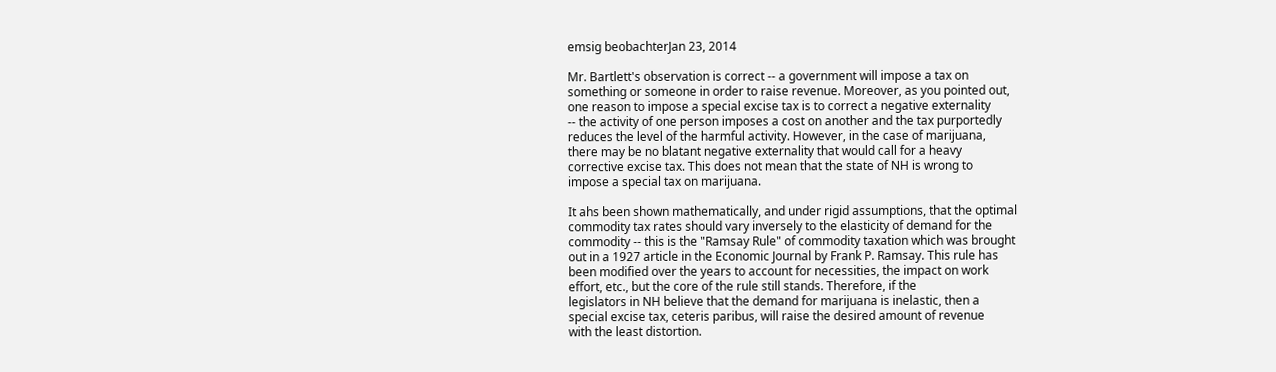emsig beobachterJan 23, 2014

Mr. Bartlett's observation is correct -- a government will impose a tax on
something or someone in order to raise revenue. Moreover, as you pointed out,
one reason to impose a special excise tax is to correct a negative externality
-- the activity of one person imposes a cost on another and the tax purportedly
reduces the level of the harmful activity. However, in the case of marijuana,
there may be no blatant negative externality that would call for a heavy
corrective excise tax. This does not mean that the state of NH is wrong to
impose a special tax on marijuana.

It ahs been shown mathematically, and under rigid assumptions, that the optimal
commodity tax rates should vary inversely to the elasticity of demand for the
commodity -- this is the "Ramsay Rule" of commodity taxation which was brought
out in a 1927 article in the Economic Journal by Frank P. Ramsay. This rule has
been modified over the years to account for necessities, the impact on work
effort, etc., but the core of the rule still stands. Therefore, if the
legislators in NH believe that the demand for marijuana is inelastic, then a
special excise tax, ceteris paribus, will raise the desired amount of revenue
with the least distortion.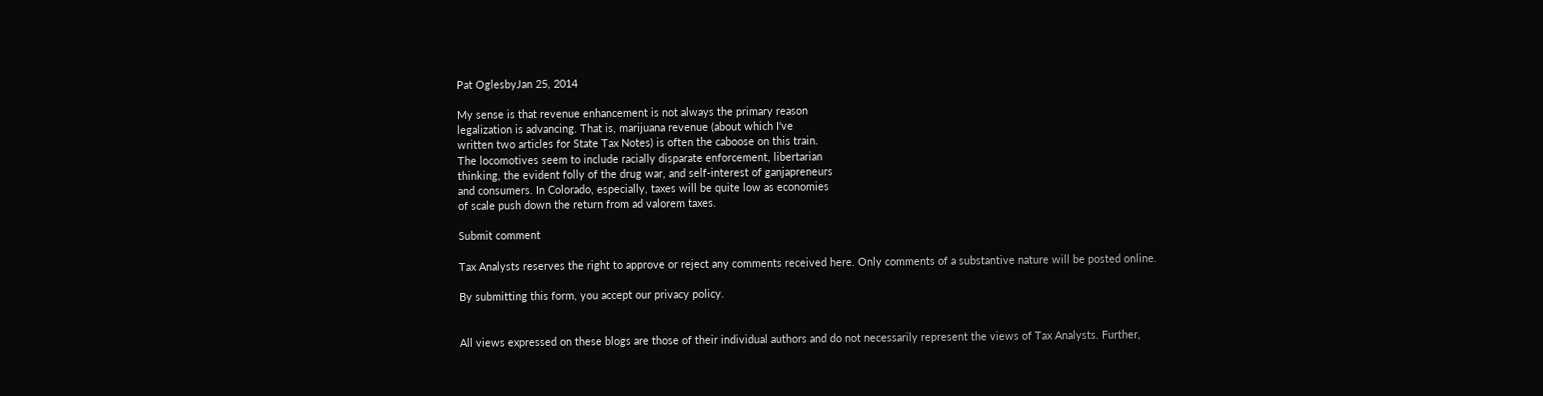Pat OglesbyJan 25, 2014

My sense is that revenue enhancement is not always the primary reason
legalization is advancing. That is, marijuana revenue (about which I've
written two articles for State Tax Notes) is often the caboose on this train.
The locomotives seem to include racially disparate enforcement, libertarian
thinking, the evident folly of the drug war, and self-interest of ganjapreneurs
and consumers. In Colorado, especially, taxes will be quite low as economies
of scale push down the return from ad valorem taxes.

Submit comment

Tax Analysts reserves the right to approve or reject any comments received here. Only comments of a substantive nature will be posted online.

By submitting this form, you accept our privacy policy.


All views expressed on these blogs are those of their individual authors and do not necessarily represent the views of Tax Analysts. Further,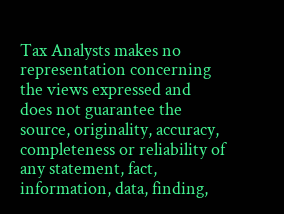Tax Analysts makes no representation concerning the views expressed and does not guarantee the source, originality, accuracy, completeness or reliability of any statement, fact, information, data, finding,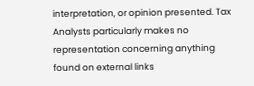interpretation, or opinion presented. Tax Analysts particularly makes no representation concerning anything found on external links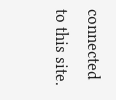connected to this site.